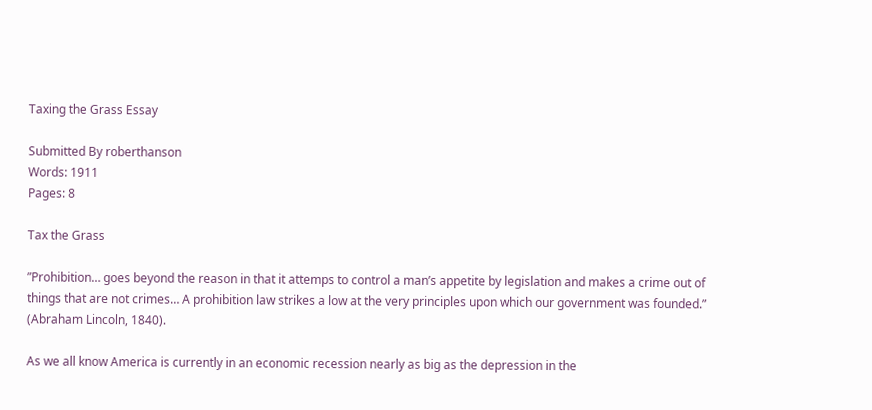Taxing the Grass Essay

Submitted By roberthanson
Words: 1911
Pages: 8

Tax the Grass

”Prohibition… goes beyond the reason in that it attemps to control a man’s appetite by legislation and makes a crime out of things that are not crimes… A prohibition law strikes a low at the very principles upon which our government was founded.” (Abraham Lincoln, 1840).

As we all know America is currently in an economic recession nearly as big as the depression in the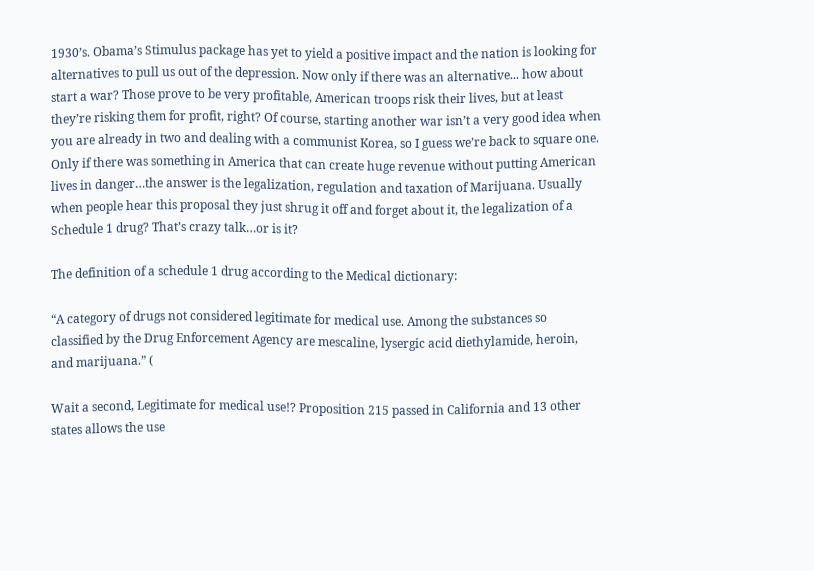1930’s. Obama’s Stimulus package has yet to yield a positive impact and the nation is looking for alternatives to pull us out of the depression. Now only if there was an alternative... how about start a war? Those prove to be very profitable, American troops risk their lives, but at least they’re risking them for profit, right? Of course, starting another war isn’t a very good idea when you are already in two and dealing with a communist Korea, so I guess we’re back to square one. Only if there was something in America that can create huge revenue without putting American lives in danger…the answer is the legalization, regulation and taxation of Marijuana. Usually when people hear this proposal they just shrug it off and forget about it, the legalization of a Schedule 1 drug? That’s crazy talk…or is it?

The definition of a schedule 1 drug according to the Medical dictionary:

“A category of drugs not considered legitimate for medical use. Among the substances so classified by the Drug Enforcement Agency are mescaline, lysergic acid diethylamide, heroin, and marijuana.” (

Wait a second, Legitimate for medical use!? Proposition 215 passed in California and 13 other states allows the use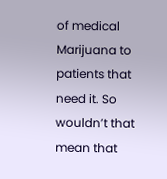of medical Marijuana to patients that need it. So wouldn’t that mean that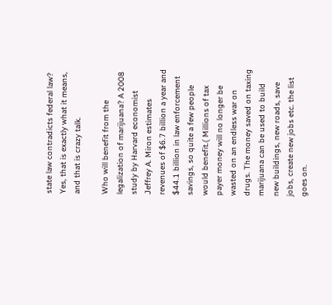state law contradicts federal law? Yes, that is exactly what it means, and that is crazy talk.

Who will benefit from the legalization of marijuana? A 2008 study by Harvard economist Jeffrey A. Miron estimates revenues of $6.7 billion a year and $44.1 billion in law enforcement savings, so quite a few people would benefit.( Millions of tax payer money will no longer be wasted on an endless war on drugs. The money saved on taxing marijuana can be used to build new buildings, new roads, save jobs, create new jobs etc. the list goes on.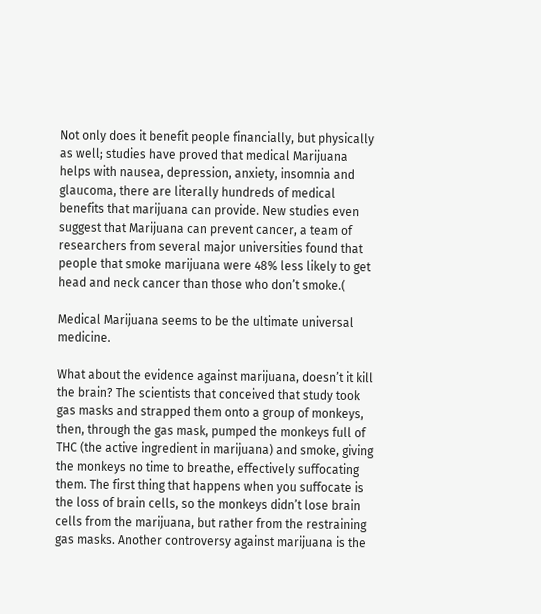Not only does it benefit people financially, but physically as well; studies have proved that medical Marijuana helps with nausea, depression, anxiety, insomnia and glaucoma, there are literally hundreds of medical benefits that marijuana can provide. New studies even suggest that Marijuana can prevent cancer, a team of researchers from several major universities found that people that smoke marijuana were 48% less likely to get head and neck cancer than those who don’t smoke.(

Medical Marijuana seems to be the ultimate universal medicine.

What about the evidence against marijuana, doesn’t it kill the brain? The scientists that conceived that study took gas masks and strapped them onto a group of monkeys, then, through the gas mask, pumped the monkeys full of THC (the active ingredient in marijuana) and smoke, giving the monkeys no time to breathe, effectively suffocating them. The first thing that happens when you suffocate is the loss of brain cells, so the monkeys didn’t lose brain cells from the marijuana, but rather from the restraining gas masks. Another controversy against marijuana is the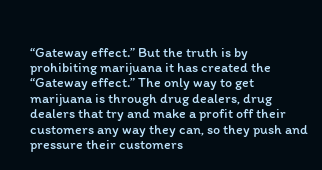“Gateway effect.” But the truth is by prohibiting marijuana it has created the “Gateway effect.” The only way to get marijuana is through drug dealers, drug dealers that try and make a profit off their customers any way they can, so they push and pressure their customers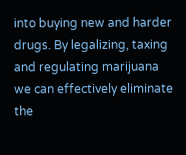into buying new and harder drugs. By legalizing, taxing and regulating marijuana we can effectively eliminate the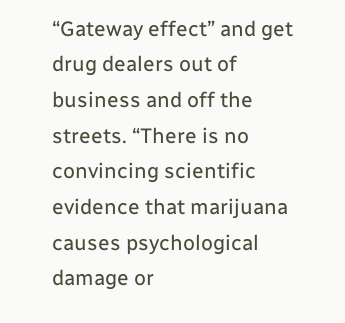“Gateway effect” and get drug dealers out of business and off the streets. “There is no convincing scientific evidence that marijuana causes psychological damage or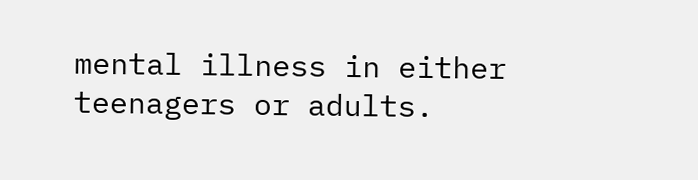mental illness in either teenagers or adults.